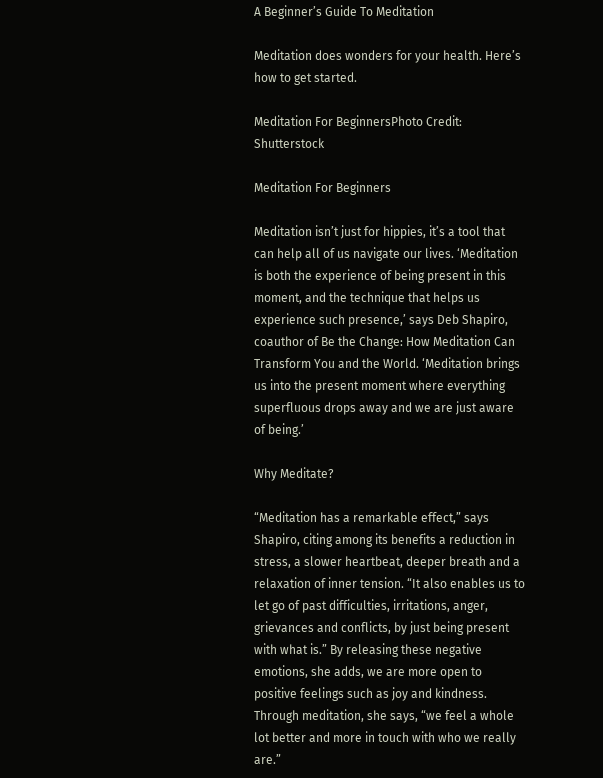A Beginner’s Guide To Meditation

Meditation does wonders for your health. Here’s how to get started.

Meditation For BeginnersPhoto Credit: Shutterstock

Meditation For Beginners

Meditation isn’t just for hippies, it’s a tool that can help all of us navigate our lives. ‘Meditation is both the experience of being present in this moment, and the technique that helps us experience such presence,’ says Deb Shapiro, coauthor of Be the Change: How Meditation Can Transform You and the World. ‘Meditation brings us into the present moment where everything superfluous drops away and we are just aware of being.’

Why Meditate?

“Meditation has a remarkable effect,” says Shapiro, citing among its benefits a reduction in stress, a slower heartbeat, deeper breath and a relaxation of inner tension. “It also enables us to let go of past difficulties, irritations, anger, grievances and conflicts, by just being present with what is.” By releasing these negative emotions, she adds, we are more open to positive feelings such as joy and kindness. Through meditation, she says, “we feel a whole lot better and more in touch with who we really are.”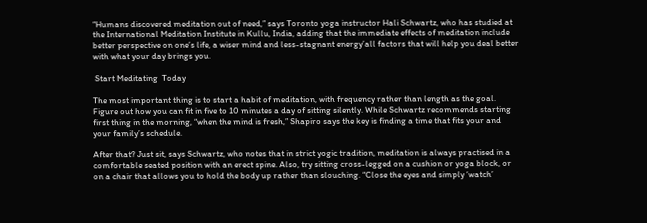“Humans discovered meditation out of need,” says Toronto yoga instructor Hali Schwartz, who has studied at the International Meditation Institute in Kullu, India, adding that the immediate effects of meditation include better perspective on one’s life, a wiser mind and less-stagnant energy’all factors that will help you deal better with what your day brings you.

 Start Meditating  Today

The most important thing is to start a habit of meditation, with frequency rather than length as the goal. Figure out how you can fit in five to 10 minutes a day of sitting silently. While Schwartz recommends starting first thing in the morning, “when the mind is fresh,” Shapiro says the key is finding a time that fits your and your family’s schedule.

After that? Just sit, says Schwartz, who notes that in strict yogic tradition, meditation is always practised in a comfortable seated position with an erect spine. Also, try sitting cross-legged on a cushion or yoga block, or on a chair that allows you to hold the body up rather than slouching. “Close the eyes and simply ‘watch’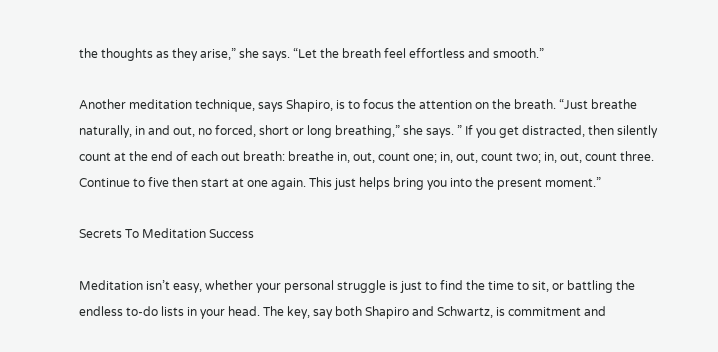the thoughts as they arise,” she says. “Let the breath feel effortless and smooth.”

Another meditation technique, says Shapiro, is to focus the attention on the breath. “Just breathe naturally, in and out, no forced, short or long breathing,” she says. ” If you get distracted, then silently count at the end of each out breath: breathe in, out, count one; in, out, count two; in, out, count three. Continue to five then start at one again. This just helps bring you into the present moment.”

Secrets To Meditation Success

Meditation isn’t easy, whether your personal struggle is just to find the time to sit, or battling the endless to-do lists in your head. The key, say both Shapiro and Schwartz, is commitment and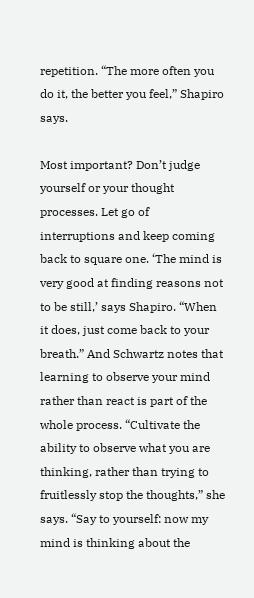repetition. “The more often you do it, the better you feel,” Shapiro says.

Most important? Don’t judge yourself or your thought processes. Let go of interruptions and keep coming back to square one. ‘The mind is very good at finding reasons not to be still,’ says Shapiro. “When it does, just come back to your breath.” And Schwartz notes that learning to observe your mind rather than react is part of the whole process. “Cultivate the ability to observe what you are thinking, rather than trying to fruitlessly stop the thoughts,” she says. “Say to yourself: now my mind is thinking about the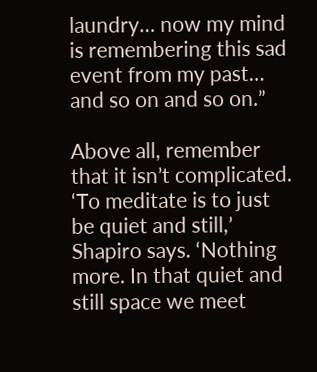laundry… now my mind is remembering this sad event from my past… and so on and so on.”

Above all, remember that it isn’t complicated. ‘To meditate is to just be quiet and still,’ Shapiro says. ‘Nothing more. In that quiet and still space we meet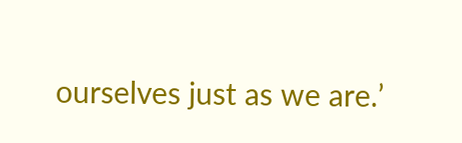ourselves just as we are.’